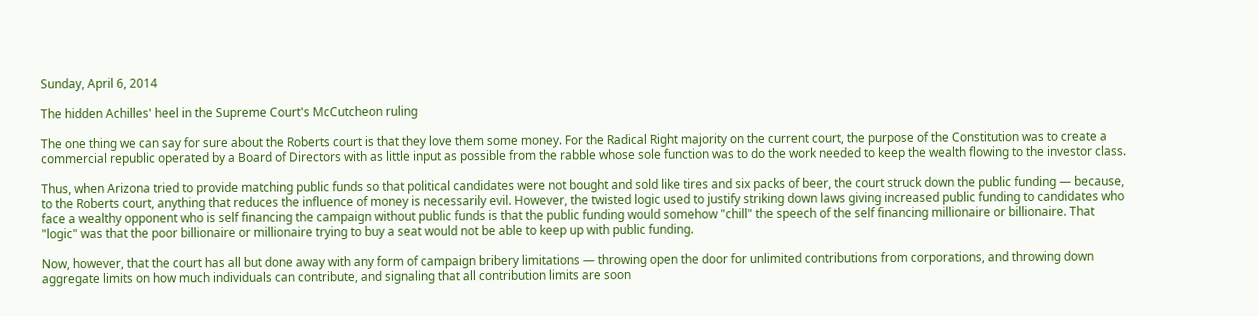Sunday, April 6, 2014

The hidden Achilles' heel in the Supreme Court's McCutcheon ruling

The one thing we can say for sure about the Roberts court is that they love them some money. For the Radical Right majority on the current court, the purpose of the Constitution was to create a commercial republic operated by a Board of Directors with as little input as possible from the rabble whose sole function was to do the work needed to keep the wealth flowing to the investor class.

Thus, when Arizona tried to provide matching public funds so that political candidates were not bought and sold like tires and six packs of beer, the court struck down the public funding — because, to the Roberts court, anything that reduces the influence of money is necessarily evil. However, the twisted logic used to justify striking down laws giving increased public funding to candidates who face a wealthy opponent who is self financing the campaign without public funds is that the public funding would somehow "chill" the speech of the self financing millionaire or billionaire. That "logic" was that the poor billionaire or millionaire trying to buy a seat would not be able to keep up with public funding.

Now, however, that the court has all but done away with any form of campaign bribery limitations — throwing open the door for unlimited contributions from corporations, and throwing down aggregate limits on how much individuals can contribute, and signaling that all contribution limits are soon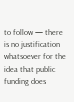to follow — there is no justification whatsoever for the idea that public funding does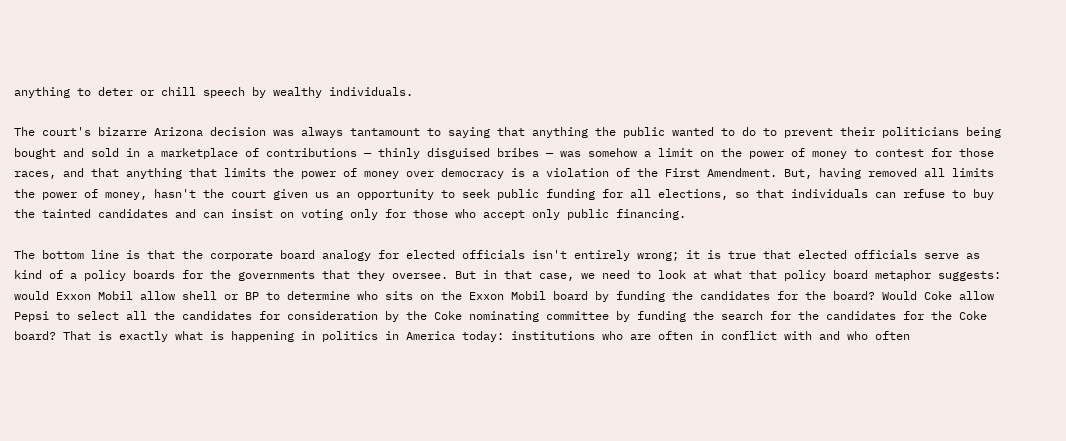anything to deter or chill speech by wealthy individuals.

The court's bizarre Arizona decision was always tantamount to saying that anything the public wanted to do to prevent their politicians being bought and sold in a marketplace of contributions — thinly disguised bribes — was somehow a limit on the power of money to contest for those races, and that anything that limits the power of money over democracy is a violation of the First Amendment. But, having removed all limits the power of money, hasn't the court given us an opportunity to seek public funding for all elections, so that individuals can refuse to buy the tainted candidates and can insist on voting only for those who accept only public financing.

The bottom line is that the corporate board analogy for elected officials isn't entirely wrong; it is true that elected officials serve as kind of a policy boards for the governments that they oversee. But in that case, we need to look at what that policy board metaphor suggests: would Exxon Mobil allow shell or BP to determine who sits on the Exxon Mobil board by funding the candidates for the board? Would Coke allow Pepsi to select all the candidates for consideration by the Coke nominating committee by funding the search for the candidates for the Coke board? That is exactly what is happening in politics in America today: institutions who are often in conflict with and who often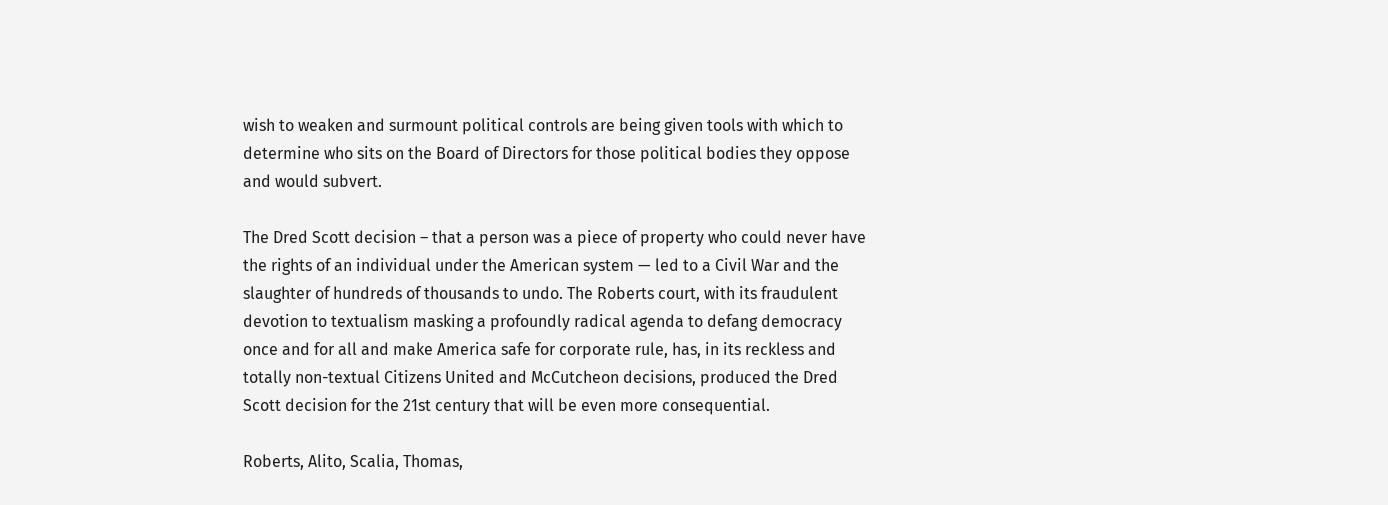wish to weaken and surmount political controls are being given tools with which to determine who sits on the Board of Directors for those political bodies they oppose and would subvert.

The Dred Scott decision – that a person was a piece of property who could never have the rights of an individual under the American system — led to a Civil War and the slaughter of hundreds of thousands to undo. The Roberts court, with its fraudulent devotion to textualism masking a profoundly radical agenda to defang democracy once and for all and make America safe for corporate rule, has, in its reckless and totally non-textual Citizens United and McCutcheon decisions, produced the Dred Scott decision for the 21st century that will be even more consequential.

Roberts, Alito, Scalia, Thomas,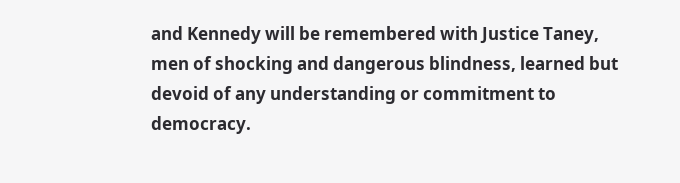and Kennedy will be remembered with Justice Taney, men of shocking and dangerous blindness, learned but devoid of any understanding or commitment to democracy.